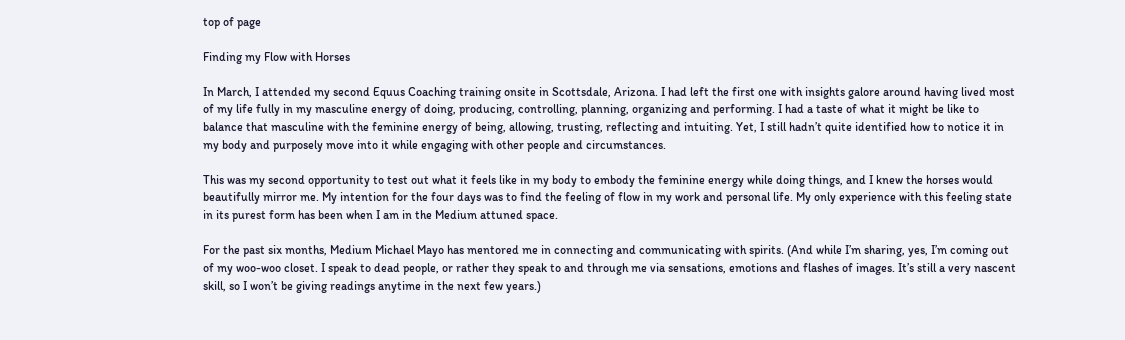top of page

Finding my Flow with Horses

In March, I attended my second Equus Coaching training onsite in Scottsdale, Arizona. I had left the first one with insights galore around having lived most of my life fully in my masculine energy of doing, producing, controlling, planning, organizing and performing. I had a taste of what it might be like to balance that masculine with the feminine energy of being, allowing, trusting, reflecting and intuiting. Yet, I still hadn’t quite identified how to notice it in my body and purposely move into it while engaging with other people and circumstances.

This was my second opportunity to test out what it feels like in my body to embody the feminine energy while doing things, and I knew the horses would beautifully mirror me. My intention for the four days was to find the feeling of flow in my work and personal life. My only experience with this feeling state in its purest form has been when I am in the Medium attuned space.

For the past six months, Medium Michael Mayo has mentored me in connecting and communicating with spirits. (And while I’m sharing, yes, I’m coming out of my woo-woo closet. I speak to dead people, or rather they speak to and through me via sensations, emotions and flashes of images. It’s still a very nascent skill, so I won’t be giving readings anytime in the next few years.)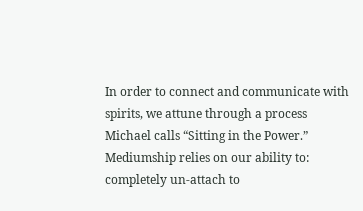In order to connect and communicate with spirits, we attune through a process Michael calls “Sitting in the Power.” Mediumship relies on our ability to: completely un-attach to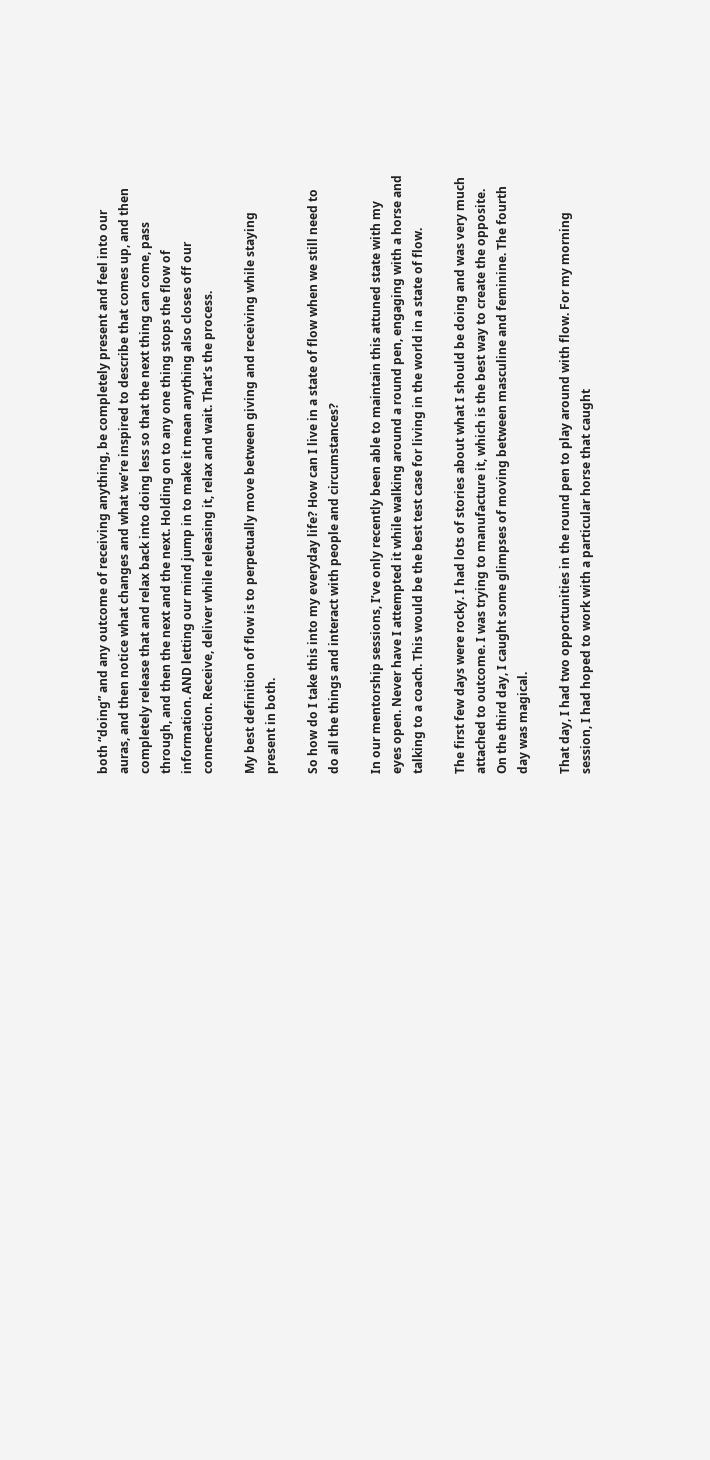both “doing” and any outcome of receiving anything, be completely present and feel into our auras, and then notice what changes and what we’re inspired to describe that comes up, and then completely release that and relax back into doing less so that the next thing can come, pass through, and then the next and the next. Holding on to any one thing stops the flow of information. AND letting our mind jump in to make it mean anything also closes off our connection. Receive, deliver while releasing it, relax and wait. That’s the process.

My best definition of flow is to perpetually move between giving and receiving while staying present in both.

So how do I take this into my everyday life? How can I live in a state of flow when we still need to do all the things and interact with people and circumstances?

In our mentorship sessions, I’ve only recently been able to maintain this attuned state with my eyes open. Never have I attempted it while walking around a round pen, engaging with a horse and talking to a coach. This would be the best test case for living in the world in a state of flow.

The first few days were rocky. I had lots of stories about what I should be doing and was very much attached to outcome. I was trying to manufacture it, which is the best way to create the opposite. On the third day, I caught some glimpses of moving between masculine and feminine. The fourth day was magical.

That day, I had two opportunities in the round pen to play around with flow. For my morning session, I had hoped to work with a particular horse that caught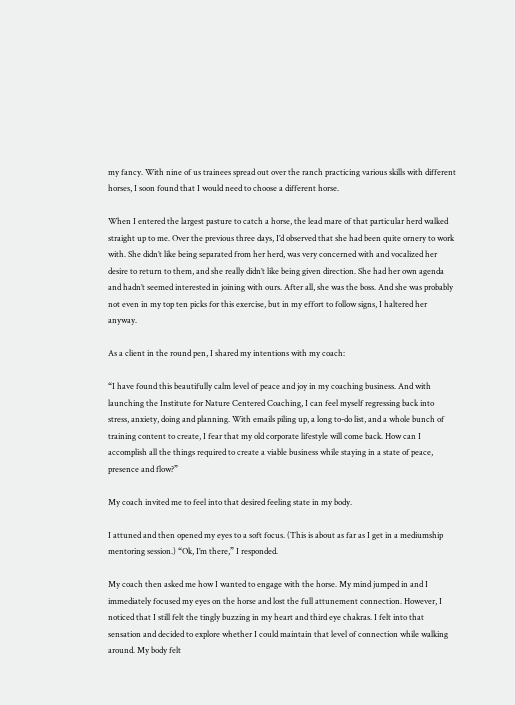my fancy. With nine of us trainees spread out over the ranch practicing various skills with different horses, I soon found that I would need to choose a different horse.

When I entered the largest pasture to catch a horse, the lead mare of that particular herd walked straight up to me. Over the previous three days, I’d observed that she had been quite ornery to work with. She didn’t like being separated from her herd, was very concerned with and vocalized her desire to return to them, and she really didn’t like being given direction. She had her own agenda and hadn’t seemed interested in joining with ours. After all, she was the boss. And she was probably not even in my top ten picks for this exercise, but in my effort to follow signs, I haltered her anyway.

As a client in the round pen, I shared my intentions with my coach:

“I have found this beautifully calm level of peace and joy in my coaching business. And with launching the Institute for Nature Centered Coaching, I can feel myself regressing back into stress, anxiety, doing and planning. With emails piling up, a long to-do list, and a whole bunch of training content to create, I fear that my old corporate lifestyle will come back. How can I accomplish all the things required to create a viable business while staying in a state of peace, presence and flow?”

My coach invited me to feel into that desired feeling state in my body.

I attuned and then opened my eyes to a soft focus. (This is about as far as I get in a mediumship mentoring session.) “Ok, I’m there,” I responded.

My coach then asked me how I wanted to engage with the horse. My mind jumped in and I immediately focused my eyes on the horse and lost the full attunement connection. However, I noticed that I still felt the tingly buzzing in my heart and third eye chakras. I felt into that sensation and decided to explore whether I could maintain that level of connection while walking around. My body felt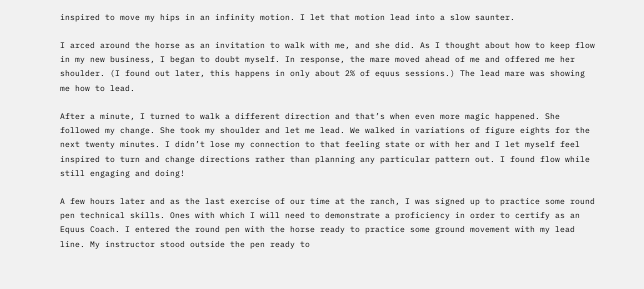inspired to move my hips in an infinity motion. I let that motion lead into a slow saunter.

I arced around the horse as an invitation to walk with me, and she did. As I thought about how to keep flow in my new business, I began to doubt myself. In response, the mare moved ahead of me and offered me her shoulder. (I found out later, this happens in only about 2% of equus sessions.) The lead mare was showing me how to lead.

After a minute, I turned to walk a different direction and that’s when even more magic happened. She followed my change. She took my shoulder and let me lead. We walked in variations of figure eights for the next twenty minutes. I didn’t lose my connection to that feeling state or with her and I let myself feel inspired to turn and change directions rather than planning any particular pattern out. I found flow while still engaging and doing!

A few hours later and as the last exercise of our time at the ranch, I was signed up to practice some round pen technical skills. Ones with which I will need to demonstrate a proficiency in order to certify as an Equus Coach. I entered the round pen with the horse ready to practice some ground movement with my lead line. My instructor stood outside the pen ready to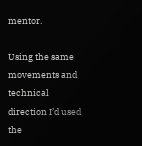mentor.

Using the same movements and technical direction I’d used the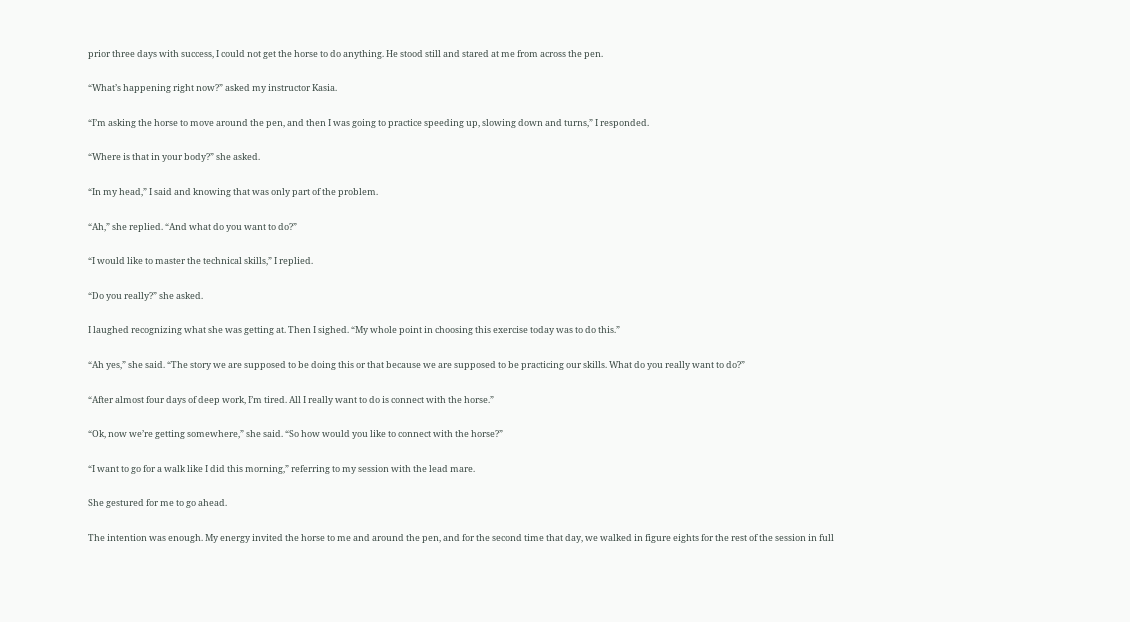prior three days with success, I could not get the horse to do anything. He stood still and stared at me from across the pen.

“What’s happening right now?” asked my instructor Kasia.

“I’m asking the horse to move around the pen, and then I was going to practice speeding up, slowing down and turns,” I responded.

“Where is that in your body?” she asked.

“In my head,” I said and knowing that was only part of the problem.

“Ah,” she replied. “And what do you want to do?”

“I would like to master the technical skills,” I replied.

“Do you really?” she asked.

I laughed recognizing what she was getting at. Then I sighed. “My whole point in choosing this exercise today was to do this.”

“Ah yes,” she said. “The story we are supposed to be doing this or that because we are supposed to be practicing our skills. What do you really want to do?”

“After almost four days of deep work, I’m tired. All I really want to do is connect with the horse.”

“Ok, now we’re getting somewhere,” she said. “So how would you like to connect with the horse?”

“I want to go for a walk like I did this morning,” referring to my session with the lead mare.

She gestured for me to go ahead.

The intention was enough. My energy invited the horse to me and around the pen, and for the second time that day, we walked in figure eights for the rest of the session in full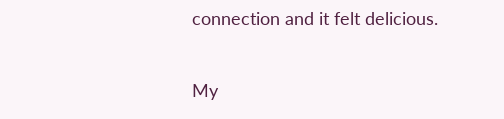connection and it felt delicious.

My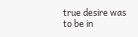true desire was to be in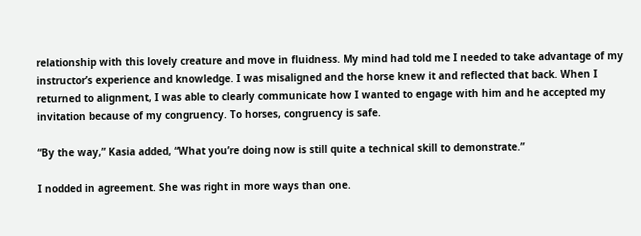relationship with this lovely creature and move in fluidness. My mind had told me I needed to take advantage of my instructor’s experience and knowledge. I was misaligned and the horse knew it and reflected that back. When I returned to alignment, I was able to clearly communicate how I wanted to engage with him and he accepted my invitation because of my congruency. To horses, congruency is safe.

“By the way,” Kasia added, “What you’re doing now is still quite a technical skill to demonstrate.”

I nodded in agreement. She was right in more ways than one.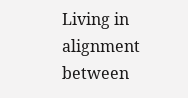Living in alignment between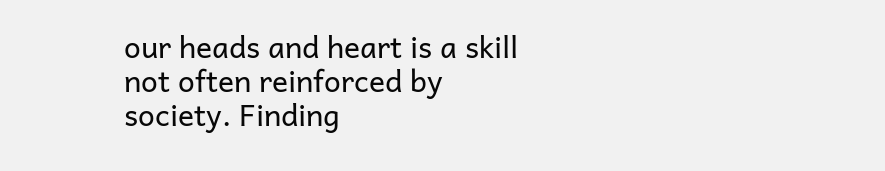our heads and heart is a skill not often reinforced by society. Finding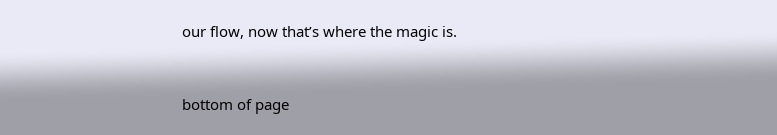our flow, now that’s where the magic is.


bottom of page